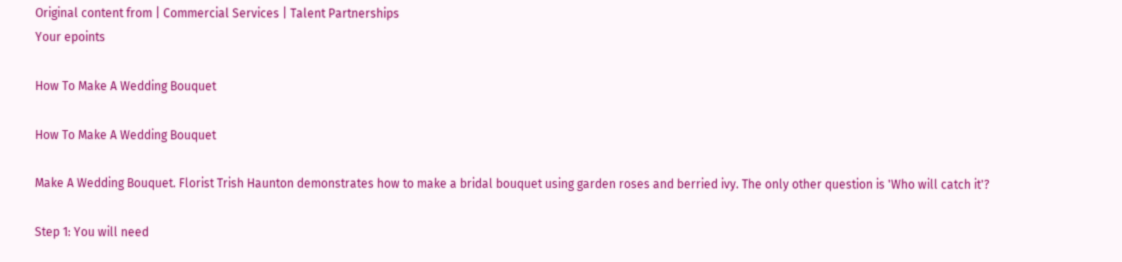Original content from | Commercial Services | Talent Partnerships
Your epoints

How To Make A Wedding Bouquet

How To Make A Wedding Bouquet

Make A Wedding Bouquet. Florist Trish Haunton demonstrates how to make a bridal bouquet using garden roses and berried ivy. The only other question is 'Who will catch it'?

Step 1: You will need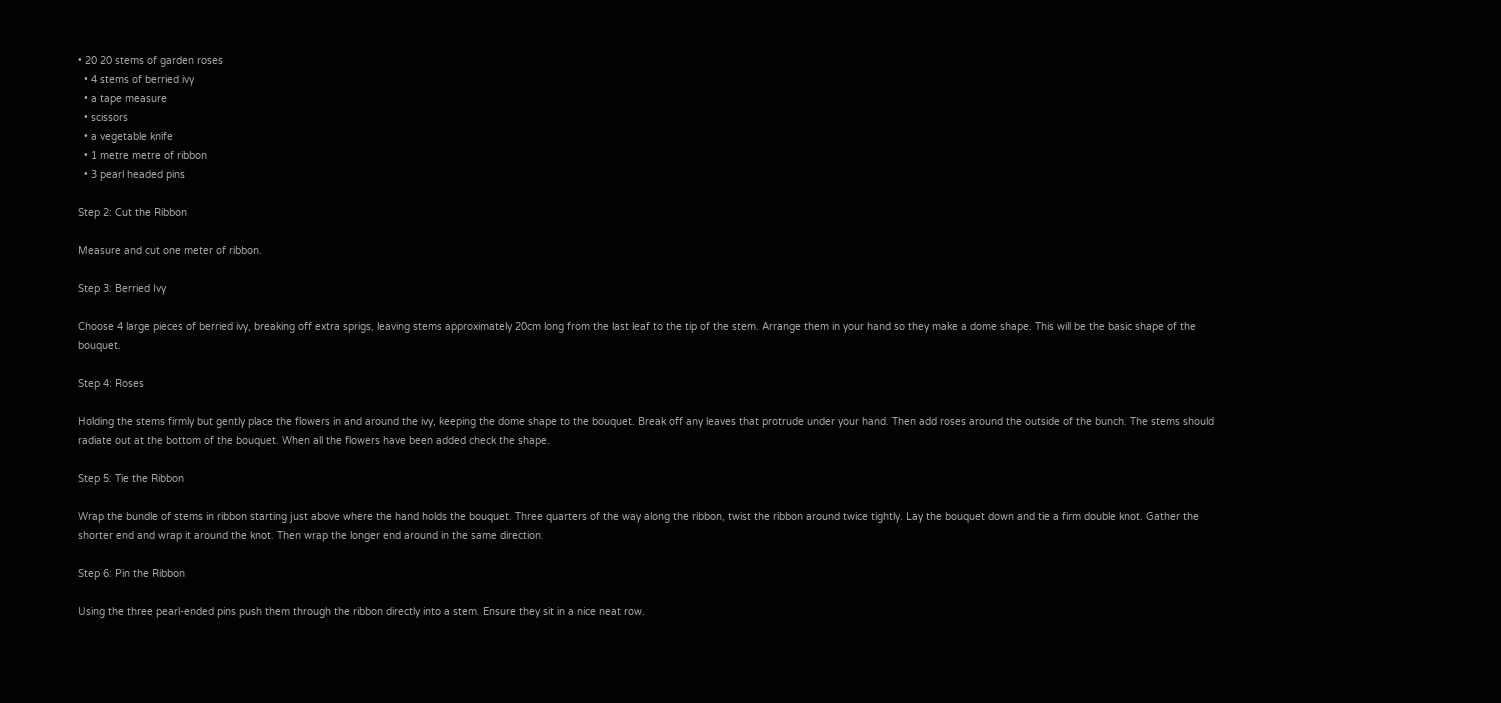• 20 20 stems of garden roses
  • 4 stems of berried ivy
  • a tape measure
  • scissors
  • a vegetable knife
  • 1 metre metre of ribbon
  • 3 pearl headed pins

Step 2: Cut the Ribbon

Measure and cut one meter of ribbon.

Step 3: Berried Ivy

Choose 4 large pieces of berried ivy, breaking off extra sprigs, leaving stems approximately 20cm long from the last leaf to the tip of the stem. Arrange them in your hand so they make a dome shape. This will be the basic shape of the bouquet.

Step 4: Roses

Holding the stems firmly but gently place the flowers in and around the ivy, keeping the dome shape to the bouquet. Break off any leaves that protrude under your hand. Then add roses around the outside of the bunch. The stems should radiate out at the bottom of the bouquet. When all the flowers have been added check the shape.

Step 5: Tie the Ribbon

Wrap the bundle of stems in ribbon starting just above where the hand holds the bouquet. Three quarters of the way along the ribbon, twist the ribbon around twice tightly. Lay the bouquet down and tie a firm double knot. Gather the shorter end and wrap it around the knot. Then wrap the longer end around in the same direction.

Step 6: Pin the Ribbon

Using the three pearl-ended pins push them through the ribbon directly into a stem. Ensure they sit in a nice neat row.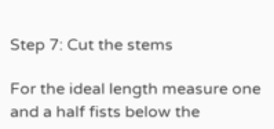Step 7: Cut the stems

For the ideal length measure one and a half fists below the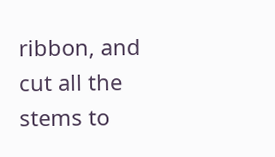ribbon, and cut all the stems to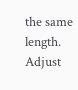the same length. Adjust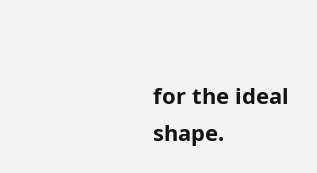for the ideal shape.